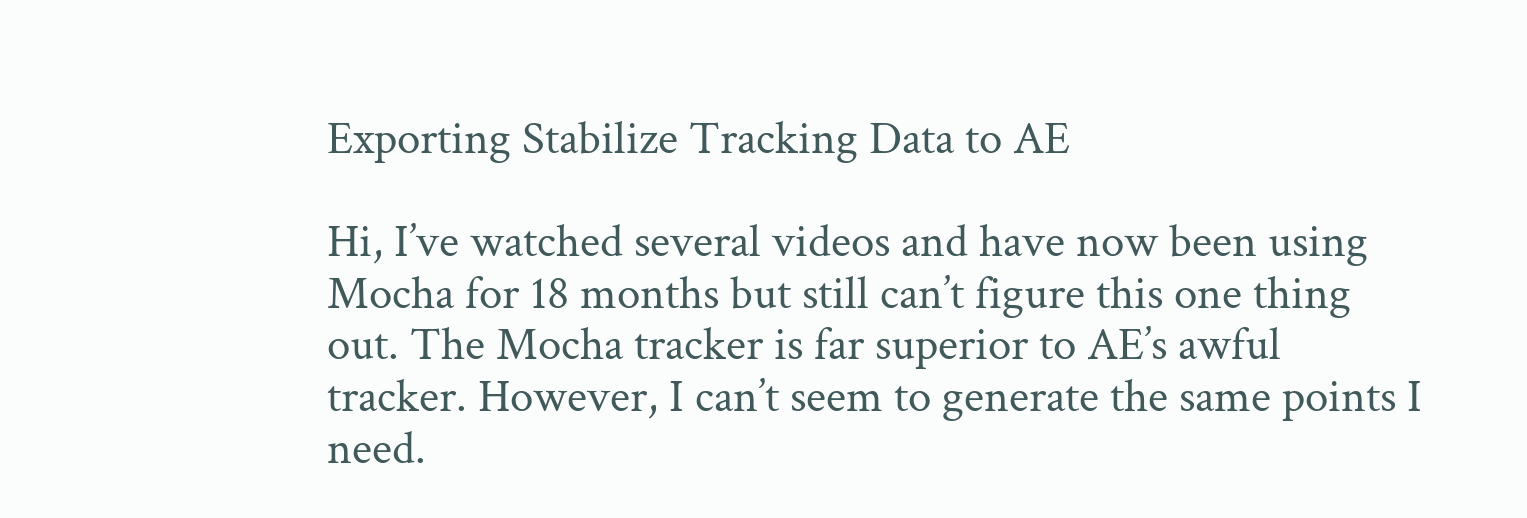Exporting Stabilize Tracking Data to AE

Hi, I’ve watched several videos and have now been using Mocha for 18 months but still can’t figure this one thing out. The Mocha tracker is far superior to AE’s awful tracker. However, I can’t seem to generate the same points I need.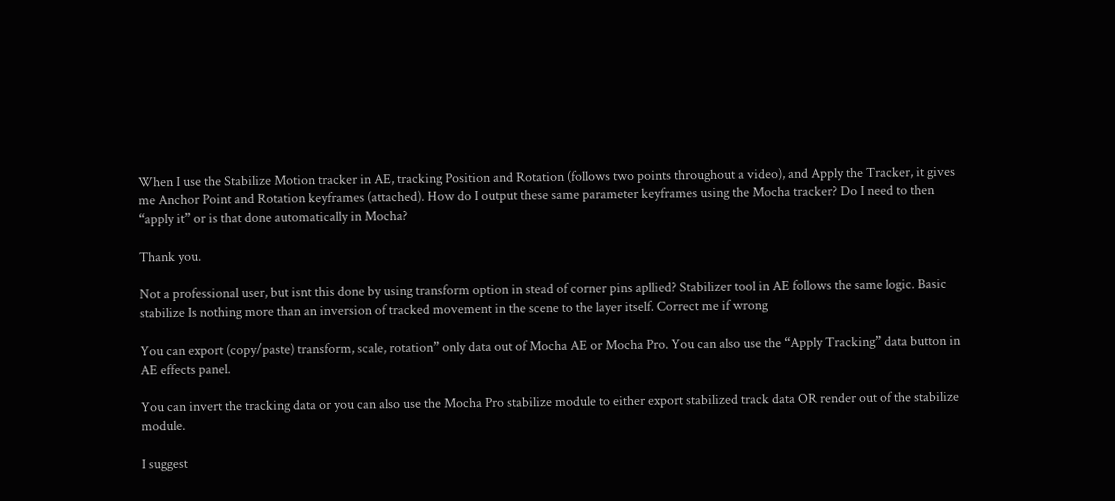When I use the Stabilize Motion tracker in AE, tracking Position and Rotation (follows two points throughout a video), and Apply the Tracker, it gives me Anchor Point and Rotation keyframes (attached). How do I output these same parameter keyframes using the Mocha tracker? Do I need to then “apply it” or is that done automatically in Mocha?

Thank you.

Not a professional user, but isnt this done by using transform option in stead of corner pins apllied? Stabilizer tool in AE follows the same logic. Basic stabilize Is nothing more than an inversion of tracked movement in the scene to the layer itself. Correct me if wrong

You can export (copy/paste) transform, scale, rotation” only data out of Mocha AE or Mocha Pro. You can also use the “Apply Tracking” data button in AE effects panel.

You can invert the tracking data or you can also use the Mocha Pro stabilize module to either export stabilized track data OR render out of the stabilize module.

I suggest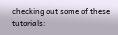checking out some of these tutorials: